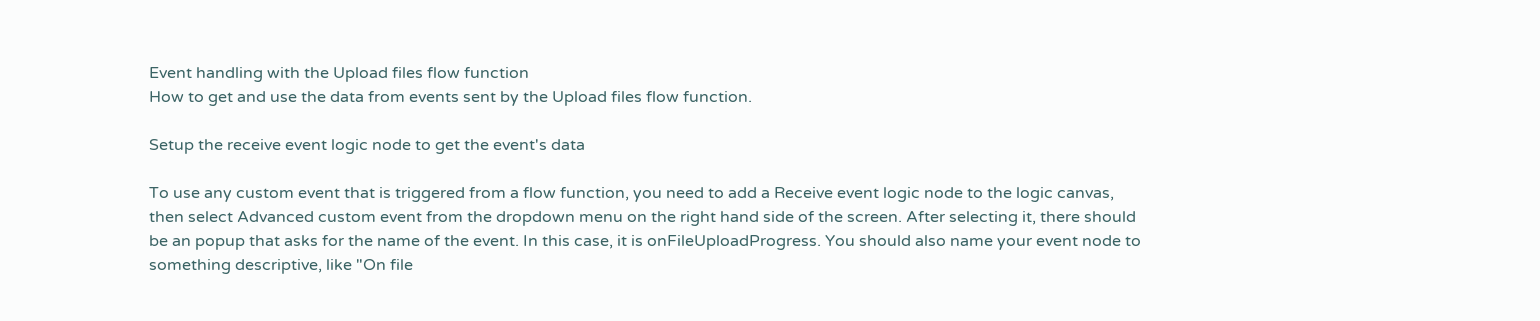Event handling with the Upload files flow function
How to get and use the data from events sent by the Upload files flow function.

Setup the receive event logic node to get the event's data

To use any custom event that is triggered from a flow function, you need to add a Receive event logic node to the logic canvas, then select Advanced custom event from the dropdown menu on the right hand side of the screen. After selecting it, there should be an popup that asks for the name of the event. In this case, it is onFileUploadProgress. You should also name your event node to something descriptive, like "On file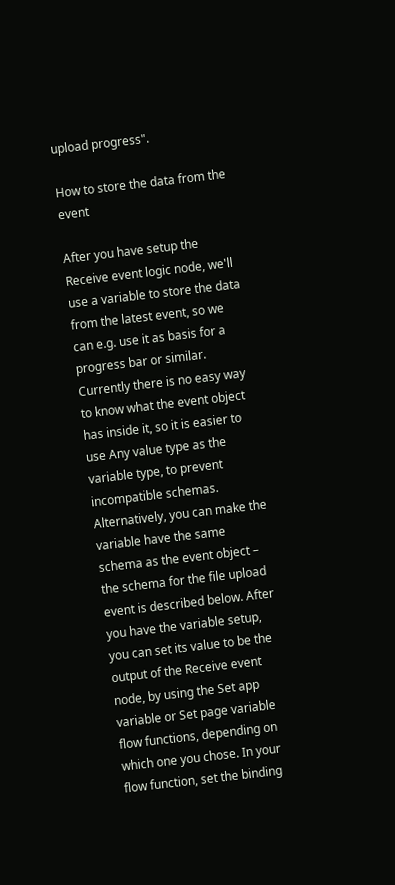upload progress".

How to store the data from the event

After you have setup the Receive event logic node, we'll use a variable to store the data from the latest event, so we can e.g. use it as basis for a progress bar or similar.
Currently there is no easy way to know what the event object has inside it, so it is easier to use Any value type as the variable type, to prevent incompatible schemas. Alternatively, you can make the variable have the same schema as the event object – the schema for the file upload event is described below. After you have the variable setup, you can set its value to be the output of the Receive event node, by using the Set app variable or Set page variable flow functions, depending on which one you chose. In your flow function, set the binding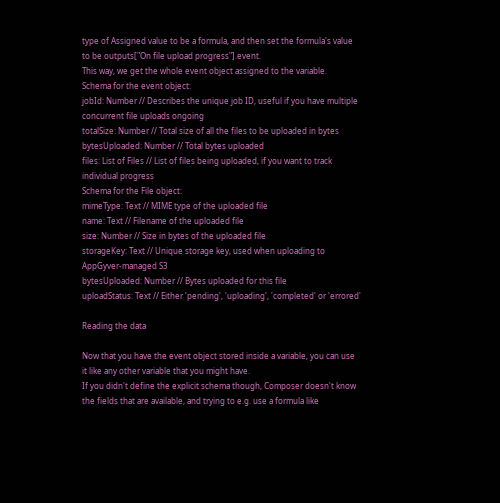type of Assigned value to be a formula, and then set the formula's value to be outputs["On file upload progress"].event.
This way, we get the whole event object assigned to the variable.
Schema for the event object:
jobId: Number // Describes the unique job ID, useful if you have multiple concurrent file uploads ongoing
totalSize: Number // Total size of all the files to be uploaded in bytes
bytesUploaded: Number // Total bytes uploaded
files: List of Files // List of files being uploaded, if you want to track individual progress
Schema for the File object:
mimeType: Text // MIME type of the uploaded file
name: Text // Filename of the uploaded file
size: Number // Size in bytes of the uploaded file
storageKey: Text // Unique storage key, used when uploading to AppGyver-managed S3
bytesUploaded: Number // Bytes uploaded for this file
uploadStatus: Text // Either 'pending', 'uploading', 'completed' or 'errored'

Reading the data

Now that you have the event object stored inside a variable, you can use it like any other variable that you might have.
If you didn't define the explicit schema though, Composer doesn't know the fields that are available, and trying to e.g. use a formula like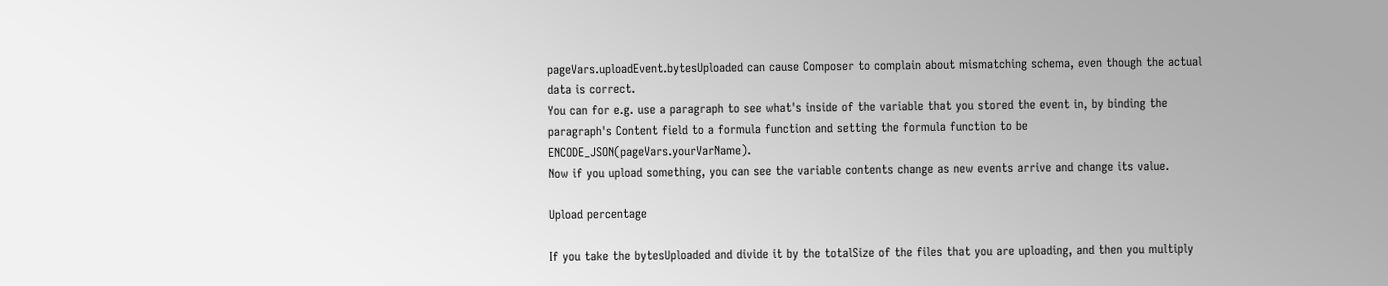pageVars.uploadEvent.bytesUploaded can cause Composer to complain about mismatching schema, even though the actual data is correct.
You can for e.g. use a paragraph to see what's inside of the variable that you stored the event in, by binding the paragraph's Content field to a formula function and setting the formula function to be ENCODE_JSON(pageVars.yourVarName).
Now if you upload something, you can see the variable contents change as new events arrive and change its value.

Upload percentage

If you take the bytesUploaded and divide it by the totalSize of the files that you are uploading, and then you multiply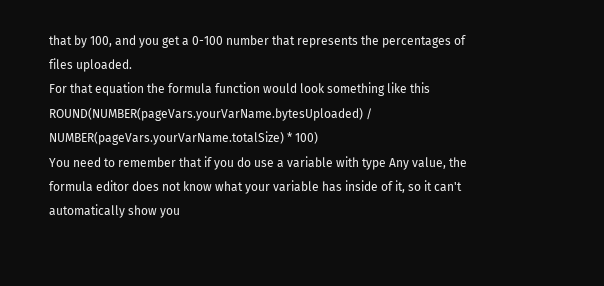that by 100, and you get a 0-100 number that represents the percentages of files uploaded.
For that equation the formula function would look something like this ROUND(NUMBER(pageVars.yourVarName.bytesUploaded) / NUMBER(pageVars.yourVarName.totalSize) * 100)
You need to remember that if you do use a variable with type Any value, the formula editor does not know what your variable has inside of it, so it can't automatically show you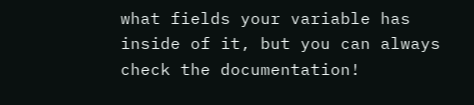what fields your variable has inside of it, but you can always check the documentation!